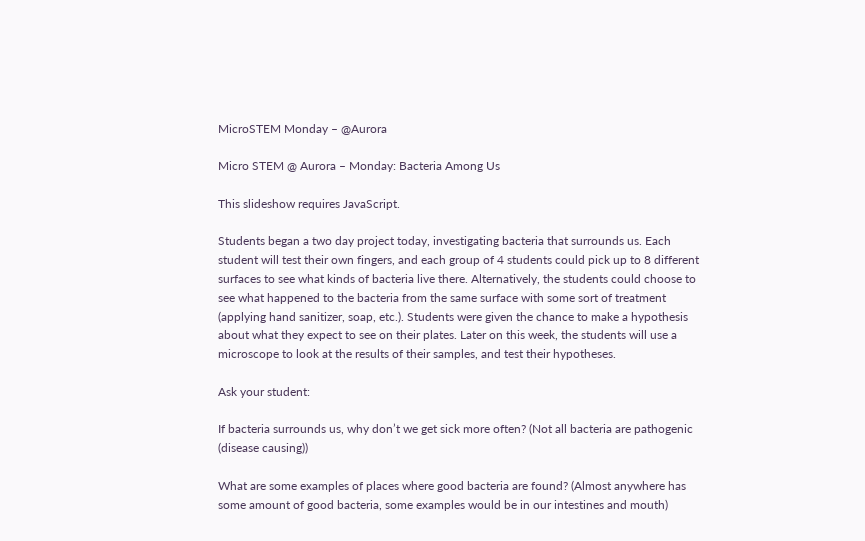MicroSTEM Monday – @Aurora

Micro STEM @ Aurora – Monday: Bacteria Among Us

This slideshow requires JavaScript.

Students began a two day project today, investigating bacteria that surrounds us. Each student will test their own fingers, and each group of 4 students could pick up to 8 different surfaces to see what kinds of bacteria live there. Alternatively, the students could choose to see what happened to the bacteria from the same surface with some sort of treatment (applying hand sanitizer, soap, etc.). Students were given the chance to make a hypothesis about what they expect to see on their plates. Later on this week, the students will use a microscope to look at the results of their samples, and test their hypotheses.

Ask your student:

If bacteria surrounds us, why don’t we get sick more often? (Not all bacteria are pathogenic (disease causing))

What are some examples of places where good bacteria are found? (Almost anywhere has some amount of good bacteria, some examples would be in our intestines and mouth)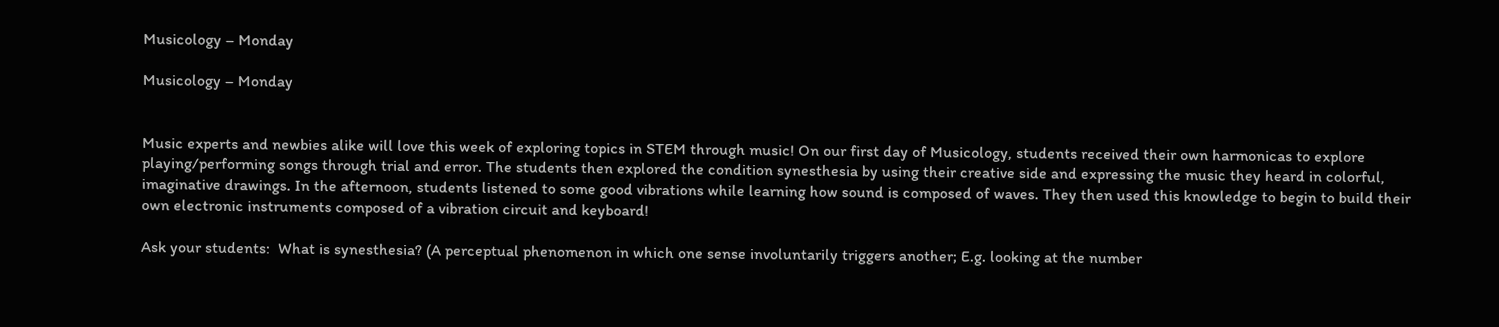Musicology – Monday

Musicology – Monday


Music experts and newbies alike will love this week of exploring topics in STEM through music! On our first day of Musicology, students received their own harmonicas to explore playing/performing songs through trial and error. The students then explored the condition synesthesia by using their creative side and expressing the music they heard in colorful, imaginative drawings. In the afternoon, students listened to some good vibrations while learning how sound is composed of waves. They then used this knowledge to begin to build their own electronic instruments composed of a vibration circuit and keyboard!

Ask your students:  What is synesthesia? (A perceptual phenomenon in which one sense involuntarily triggers another; E.g. looking at the number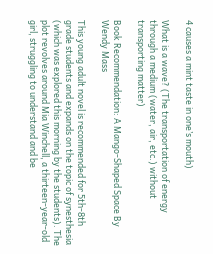4 causes a mint taste in one’s mouth)

What is a wave? (The transportation of energy through a medium (water, air, etc.) without transporting matter)

Book Recommendation: A Mango-Shaped Space By Wendy Mass

This young adult novel is recommended for 5th-8th grade students and expands on the topic of synesthesia (which was explored this morning by the students). The plot revolves around Mia Winchell, a thirteen-year-old girl, struggling to understand and be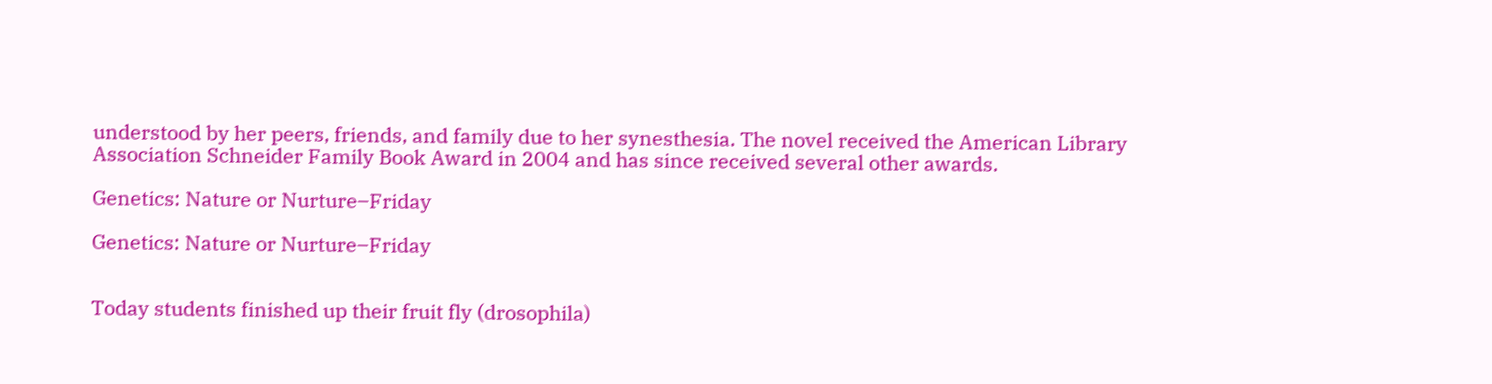understood by her peers, friends, and family due to her synesthesia. The novel received the American Library Association Schneider Family Book Award in 2004 and has since received several other awards.

Genetics: Nature or Nurture–Friday

Genetics: Nature or Nurture–Friday


Today students finished up their fruit fly (drosophila)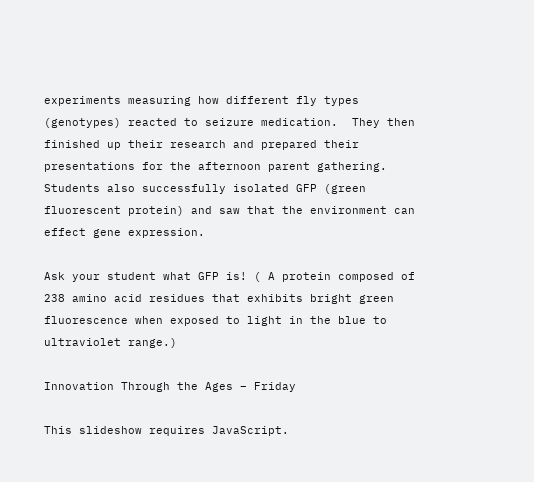experiments measuring how different fly types (genotypes) reacted to seizure medication.  They then finished up their research and prepared their presentations for the afternoon parent gathering. Students also successfully isolated GFP (green fluorescent protein) and saw that the environment can effect gene expression.

Ask your student what GFP is! ( A protein composed of 238 amino acid residues that exhibits bright green fluorescence when exposed to light in the blue to ultraviolet range.)

Innovation Through the Ages – Friday

This slideshow requires JavaScript.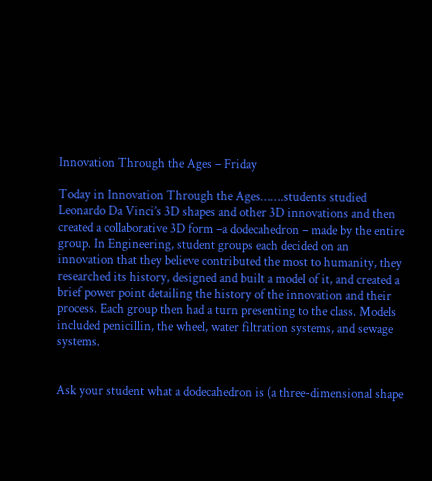Innovation Through the Ages – Friday

Today in Innovation Through the Ages…….students studied Leonardo Da Vinci’s 3D shapes and other 3D innovations and then created a collaborative 3D form –a dodecahedron – made by the entire group. In Engineering, student groups each decided on an innovation that they believe contributed the most to humanity, they researched its history, designed and built a model of it, and created a brief power point detailing the history of the innovation and their process. Each group then had a turn presenting to the class. Models included penicillin, the wheel, water filtration systems, and sewage systems.


Ask your student what a dodecahedron is (a three-dimensional shape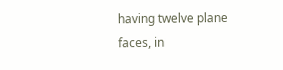having twelve plane faces, in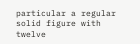particular a regular solid figure with twelve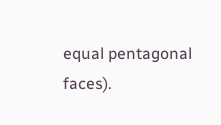equal pentagonal faces).